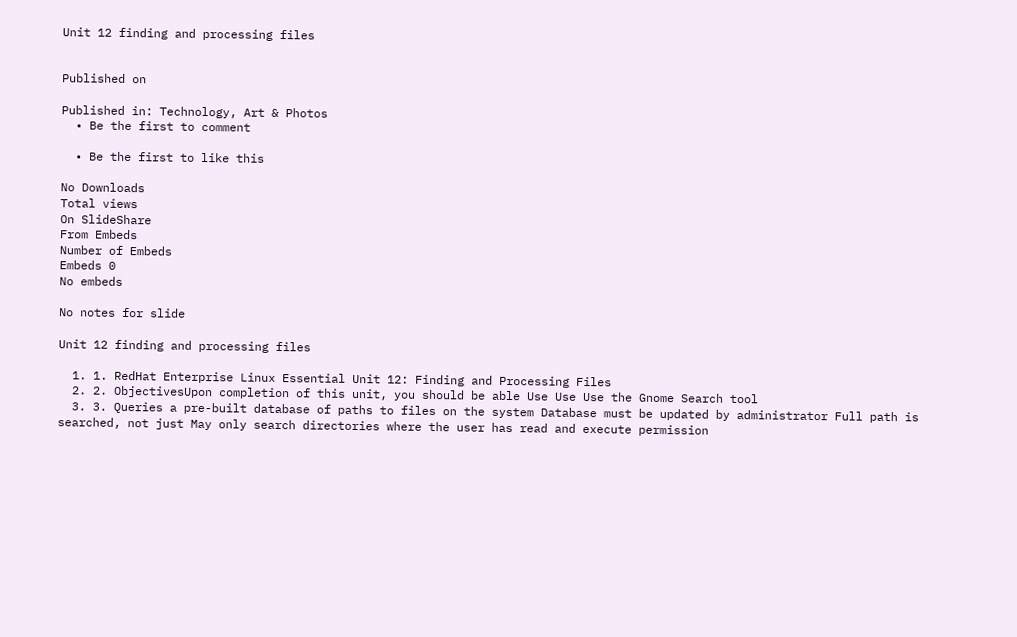Unit 12 finding and processing files


Published on

Published in: Technology, Art & Photos
  • Be the first to comment

  • Be the first to like this

No Downloads
Total views
On SlideShare
From Embeds
Number of Embeds
Embeds 0
No embeds

No notes for slide

Unit 12 finding and processing files

  1. 1. RedHat Enterprise Linux Essential Unit 12: Finding and Processing Files
  2. 2. ObjectivesUpon completion of this unit, you should be able Use Use Use the Gnome Search tool
  3. 3. Queries a pre-built database of paths to files on the system Database must be updated by administrator Full path is searched, not just May only search directories where the user has read and execute permission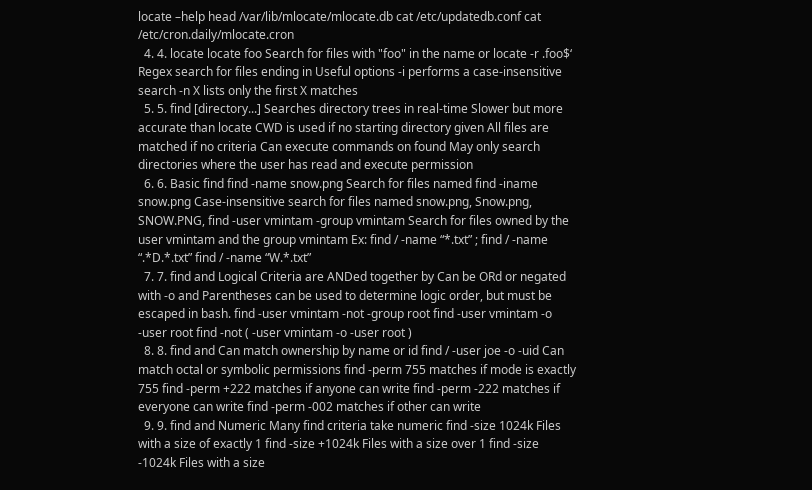locate –help head /var/lib/mlocate/mlocate.db cat /etc/updatedb.conf cat /etc/cron.daily/mlocate.cron
  4. 4. locate locate foo Search for files with "foo" in the name or locate -r .foo$‘ Regex search for files ending in Useful options -i performs a case-insensitive search -n X lists only the first X matches
  5. 5. find [directory...] Searches directory trees in real-time Slower but more accurate than locate CWD is used if no starting directory given All files are matched if no criteria Can execute commands on found May only search directories where the user has read and execute permission
  6. 6. Basic find find -name snow.png Search for files named find -iname snow.png Case-insensitive search for files named snow.png, Snow.png, SNOW.PNG, find -user vmintam -group vmintam Search for files owned by the user vmintam and the group vmintam Ex: find / -name “*.txt” ; find / -name “.*D.*.txt” find / -name “W.*.txt”
  7. 7. find and Logical Criteria are ANDed together by Can be ORd or negated with -o and Parentheses can be used to determine logic order, but must be escaped in bash. find -user vmintam -not -group root find -user vmintam -o -user root find -not ( -user vmintam -o -user root )
  8. 8. find and Can match ownership by name or id find / -user joe -o -uid Can match octal or symbolic permissions find -perm 755 matches if mode is exactly 755 find -perm +222 matches if anyone can write find -perm -222 matches if everyone can write find -perm -002 matches if other can write
  9. 9. find and Numeric Many find criteria take numeric find -size 1024k Files with a size of exactly 1 find -size +1024k Files with a size over 1 find -size -1024k Files with a size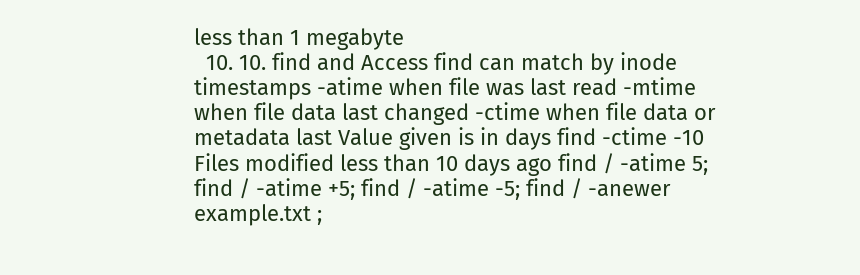less than 1 megabyte
  10. 10. find and Access find can match by inode timestamps -atime when file was last read -mtime when file data last changed -ctime when file data or metadata last Value given is in days find -ctime -10 Files modified less than 10 days ago find / -atime 5; find / -atime +5; find / -atime -5; find / -anewer example.txt ;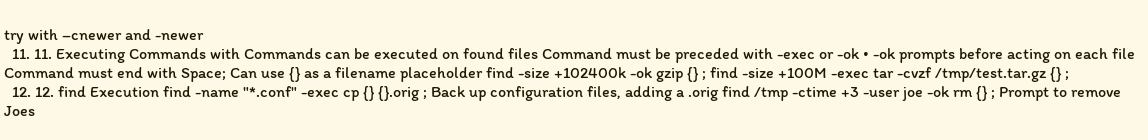try with –cnewer and -newer
  11. 11. Executing Commands with Commands can be executed on found files Command must be preceded with -exec or -ok • -ok prompts before acting on each file Command must end with Space; Can use {} as a filename placeholder find -size +102400k -ok gzip {} ; find -size +100M -exec tar -cvzf /tmp/test.tar.gz {} ;
  12. 12. find Execution find -name "*.conf" -exec cp {} {}.orig ; Back up configuration files, adding a .orig find /tmp -ctime +3 -user joe -ok rm {} ; Prompt to remove Joes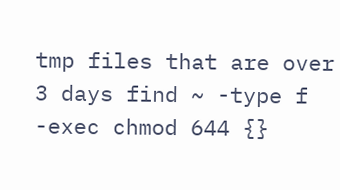tmp files that are over 3 days find ~ -type f -exec chmod 644 {}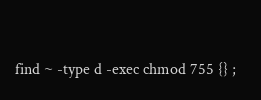find ~ -type d -exec chmod 755 {} ;